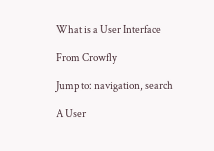What is a User Interface

From Crowfly

Jump to: navigation, search

A User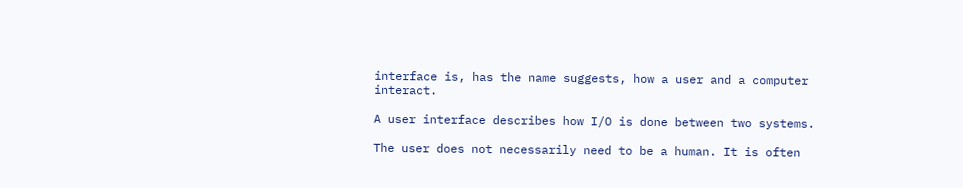interface is, has the name suggests, how a user and a computer interact.

A user interface describes how I/O is done between two systems.

The user does not necessarily need to be a human. It is often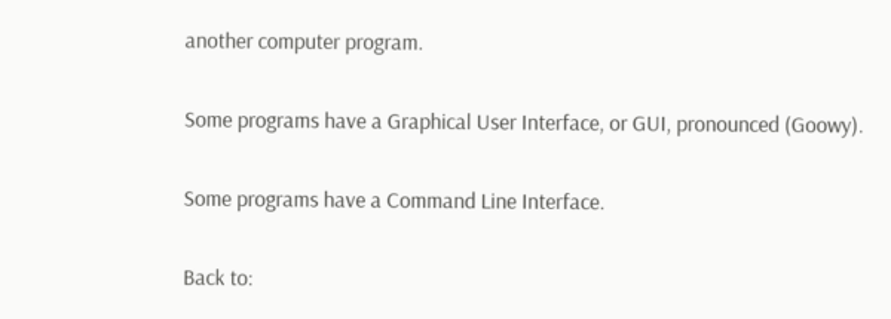another computer program.

Some programs have a Graphical User Interface, or GUI, pronounced (Goowy).

Some programs have a Command Line Interface.

Back to: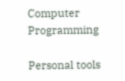Computer Programming

Personal tools